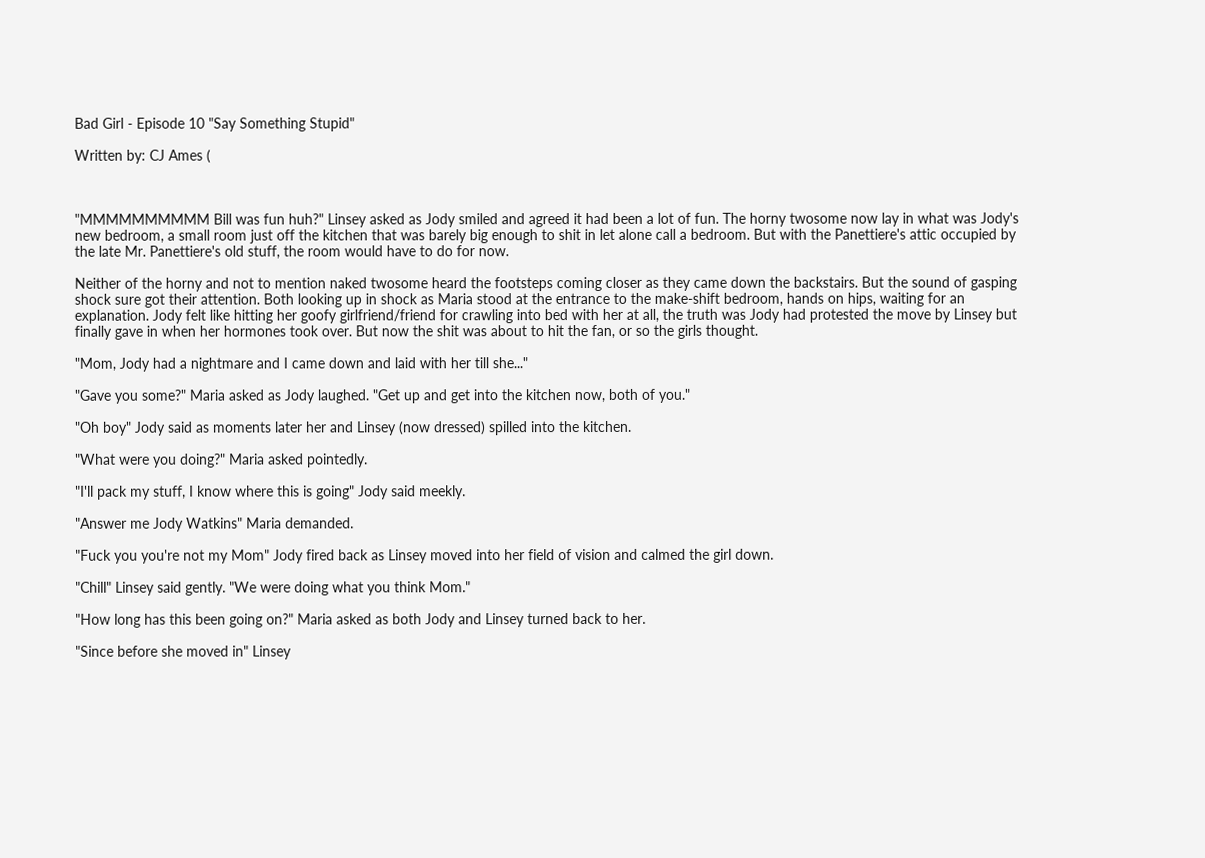Bad Girl - Episode 10 "Say Something Stupid"

Written by: CJ Ames (



"MMMMMMMMMM Bill was fun huh?" Linsey asked as Jody smiled and agreed it had been a lot of fun. The horny twosome now lay in what was Jody's new bedroom, a small room just off the kitchen that was barely big enough to shit in let alone call a bedroom. But with the Panettiere's attic occupied by the late Mr. Panettiere's old stuff, the room would have to do for now.

Neither of the horny and not to mention naked twosome heard the footsteps coming closer as they came down the backstairs. But the sound of gasping shock sure got their attention. Both looking up in shock as Maria stood at the entrance to the make-shift bedroom, hands on hips, waiting for an explanation. Jody felt like hitting her goofy girlfriend/friend for crawling into bed with her at all, the truth was Jody had protested the move by Linsey but finally gave in when her hormones took over. But now the shit was about to hit the fan, or so the girls thought.

"Mom, Jody had a nightmare and I came down and laid with her till she..."

"Gave you some?" Maria asked as Jody laughed. "Get up and get into the kitchen now, both of you."

"Oh boy" Jody said as moments later her and Linsey (now dressed) spilled into the kitchen.

"What were you doing?" Maria asked pointedly.

"I'll pack my stuff, I know where this is going" Jody said meekly.

"Answer me Jody Watkins" Maria demanded.

"Fuck you you're not my Mom" Jody fired back as Linsey moved into her field of vision and calmed the girl down.

"Chill" Linsey said gently. "We were doing what you think Mom."

"How long has this been going on?" Maria asked as both Jody and Linsey turned back to her.

"Since before she moved in" Linsey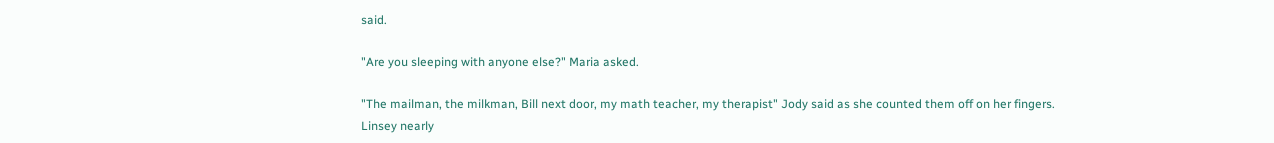said.

"Are you sleeping with anyone else?" Maria asked.

"The mailman, the milkman, Bill next door, my math teacher, my therapist" Jody said as she counted them off on her fingers. Linsey nearly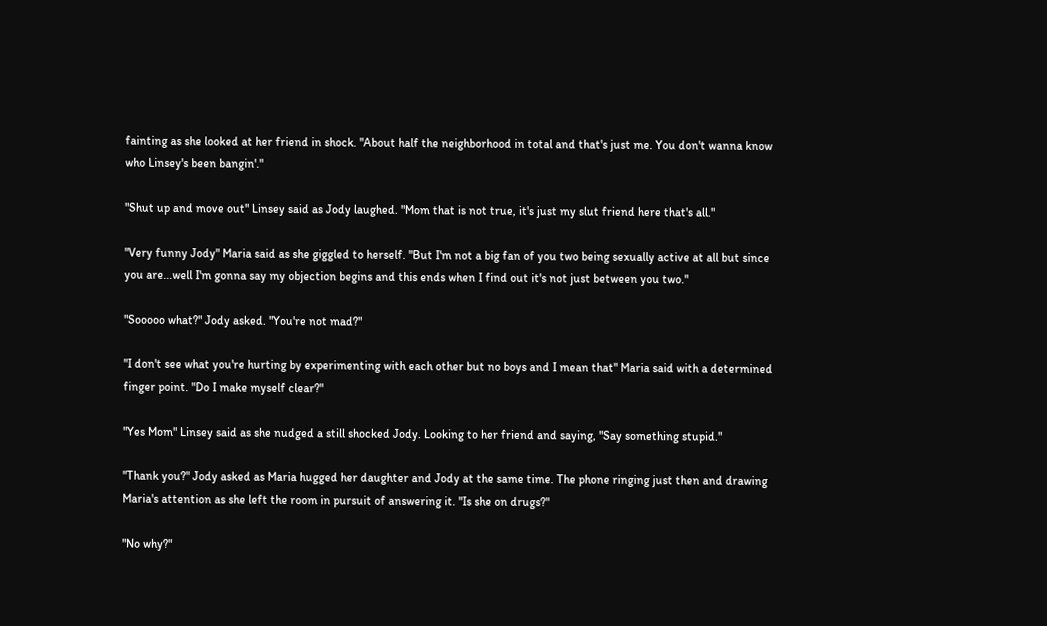fainting as she looked at her friend in shock. "About half the neighborhood in total and that's just me. You don't wanna know who Linsey's been bangin'."

"Shut up and move out" Linsey said as Jody laughed. "Mom that is not true, it's just my slut friend here that's all."

"Very funny Jody" Maria said as she giggled to herself. "But I'm not a big fan of you two being sexually active at all but since you are...well I'm gonna say my objection begins and this ends when I find out it's not just between you two."

"Sooooo what?" Jody asked. "You're not mad?"

"I don't see what you're hurting by experimenting with each other but no boys and I mean that" Maria said with a determined finger point. "Do I make myself clear?"

"Yes Mom" Linsey said as she nudged a still shocked Jody. Looking to her friend and saying, "Say something stupid."

"Thank you?" Jody asked as Maria hugged her daughter and Jody at the same time. The phone ringing just then and drawing Maria's attention as she left the room in pursuit of answering it. "Is she on drugs?"

"No why?"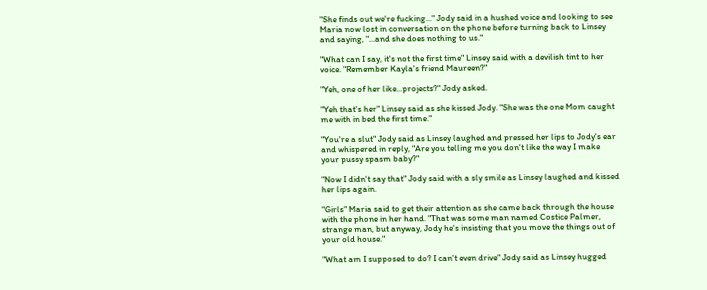"She finds out we're fucking..." Jody said in a hushed voice and looking to see Maria now lost in conversation on the phone before turning back to Linsey and saying, "...and she does nothing to us."

"What can I say, it's not the first time" Linsey said with a devilish tint to her voice. "Remember Kayla's friend Maureen?"

"Yeh, one of her like...projects?" Jody asked.

"Yeh that's her" Linsey said as she kissed Jody. "She was the one Mom caught me with in bed the first time."

"You're a slut" Jody said as Linsey laughed and pressed her lips to Jody's ear and whispered in reply, "Are you telling me you don't like the way I make your pussy spasm baby?"

"Now I didn't say that" Jody said with a sly smile as Linsey laughed and kissed her lips again.

"Girls" Maria said to get their attention as she came back through the house with the phone in her hand. "That was some man named Costice Palmer, strange man, but anyway, Jody he's insisting that you move the things out of your old house."

"What am I supposed to do? I can't even drive" Jody said as Linsey hugged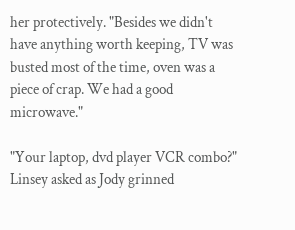her protectively. "Besides we didn't have anything worth keeping, TV was busted most of the time, oven was a piece of crap. We had a good microwave."

"Your laptop, dvd player VCR combo?" Linsey asked as Jody grinned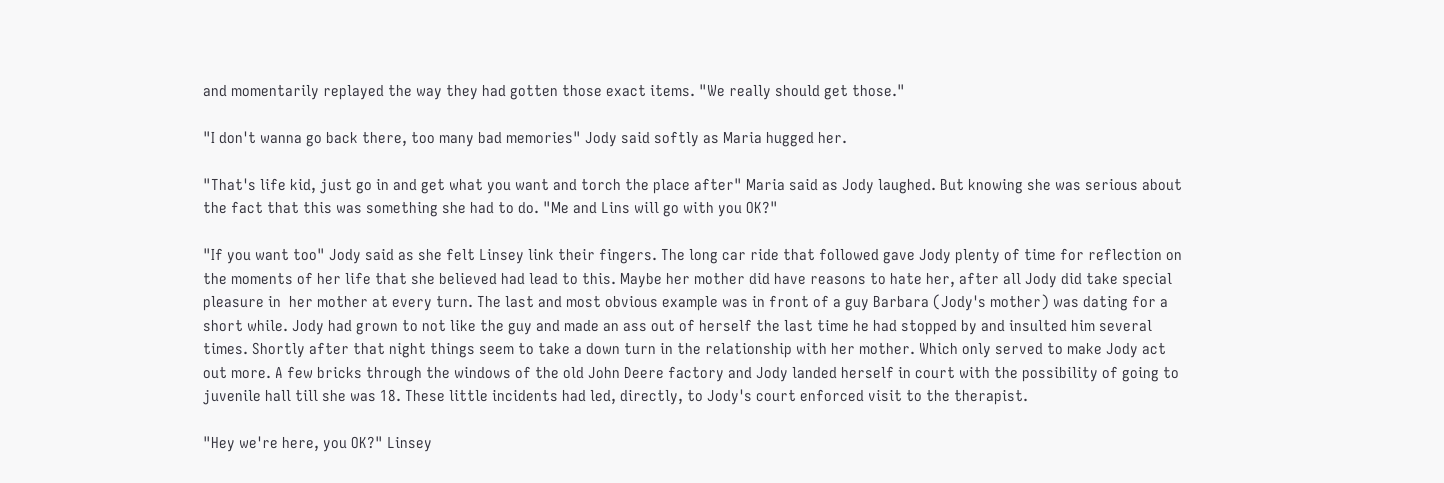and momentarily replayed the way they had gotten those exact items. "We really should get those."

"I don't wanna go back there, too many bad memories" Jody said softly as Maria hugged her.

"That's life kid, just go in and get what you want and torch the place after" Maria said as Jody laughed. But knowing she was serious about the fact that this was something she had to do. "Me and Lins will go with you OK?"

"If you want too" Jody said as she felt Linsey link their fingers. The long car ride that followed gave Jody plenty of time for reflection on the moments of her life that she believed had lead to this. Maybe her mother did have reasons to hate her, after all Jody did take special pleasure in  her mother at every turn. The last and most obvious example was in front of a guy Barbara (Jody's mother) was dating for a short while. Jody had grown to not like the guy and made an ass out of herself the last time he had stopped by and insulted him several times. Shortly after that night things seem to take a down turn in the relationship with her mother. Which only served to make Jody act out more. A few bricks through the windows of the old John Deere factory and Jody landed herself in court with the possibility of going to juvenile hall till she was 18. These little incidents had led, directly, to Jody's court enforced visit to the therapist.

"Hey we're here, you OK?" Linsey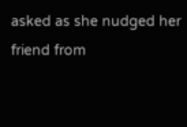asked as she nudged her friend from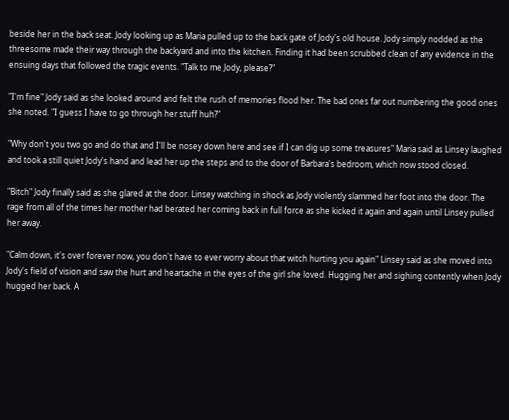beside her in the back seat. Jody looking up as Maria pulled up to the back gate of Jody's old house. Jody simply nodded as the threesome made their way through the backyard and into the kitchen. Finding it had been scrubbed clean of any evidence in the ensuing days that followed the tragic events. "Talk to me Jody, please?"

"I'm fine" Jody said as she looked around and felt the rush of memories flood her. The bad ones far out numbering the good ones she noted. "I guess I have to go through her stuff huh?"

"Why don't you two go and do that and I'll be nosey down here and see if I can dig up some treasures" Maria said as Linsey laughed and took a still quiet Jody's hand and lead her up the steps and to the door of Barbara's bedroom, which now stood closed.

"Bitch" Jody finally said as she glared at the door. Linsey watching in shock as Jody violently slammed her foot into the door. The rage from all of the times her mother had berated her coming back in full force as she kicked it again and again until Linsey pulled her away.

"Calm down, it's over forever now, you don't have to ever worry about that witch hurting you again" Linsey said as she moved into Jody's field of vision and saw the hurt and heartache in the eyes of the girl she loved. Hugging her and sighing contently when Jody hugged her back. A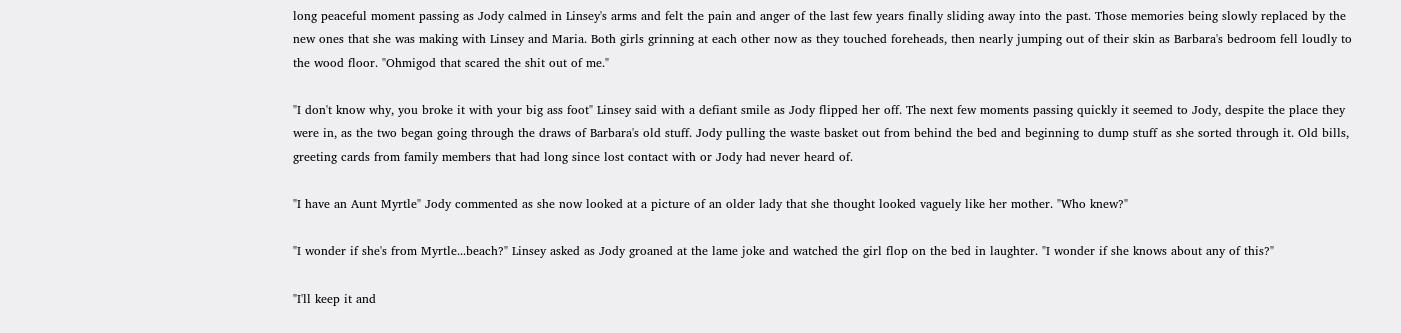long peaceful moment passing as Jody calmed in Linsey's arms and felt the pain and anger of the last few years finally sliding away into the past. Those memories being slowly replaced by the new ones that she was making with Linsey and Maria. Both girls grinning at each other now as they touched foreheads, then nearly jumping out of their skin as Barbara's bedroom fell loudly to the wood floor. "Ohmigod that scared the shit out of me."

"I don't know why, you broke it with your big ass foot" Linsey said with a defiant smile as Jody flipped her off. The next few moments passing quickly it seemed to Jody, despite the place they were in, as the two began going through the draws of Barbara's old stuff. Jody pulling the waste basket out from behind the bed and beginning to dump stuff as she sorted through it. Old bills, greeting cards from family members that had long since lost contact with or Jody had never heard of.

"I have an Aunt Myrtle" Jody commented as she now looked at a picture of an older lady that she thought looked vaguely like her mother. "Who knew?"

"I wonder if she's from Myrtle...beach?" Linsey asked as Jody groaned at the lame joke and watched the girl flop on the bed in laughter. "I wonder if she knows about any of this?"

"I'll keep it and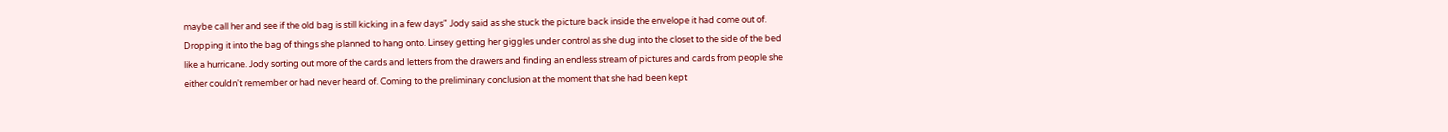maybe call her and see if the old bag is still kicking in a few days" Jody said as she stuck the picture back inside the envelope it had come out of. Dropping it into the bag of things she planned to hang onto. Linsey getting her giggles under control as she dug into the closet to the side of the bed like a hurricane. Jody sorting out more of the cards and letters from the drawers and finding an endless stream of pictures and cards from people she either couldn't remember or had never heard of. Coming to the preliminary conclusion at the moment that she had been kept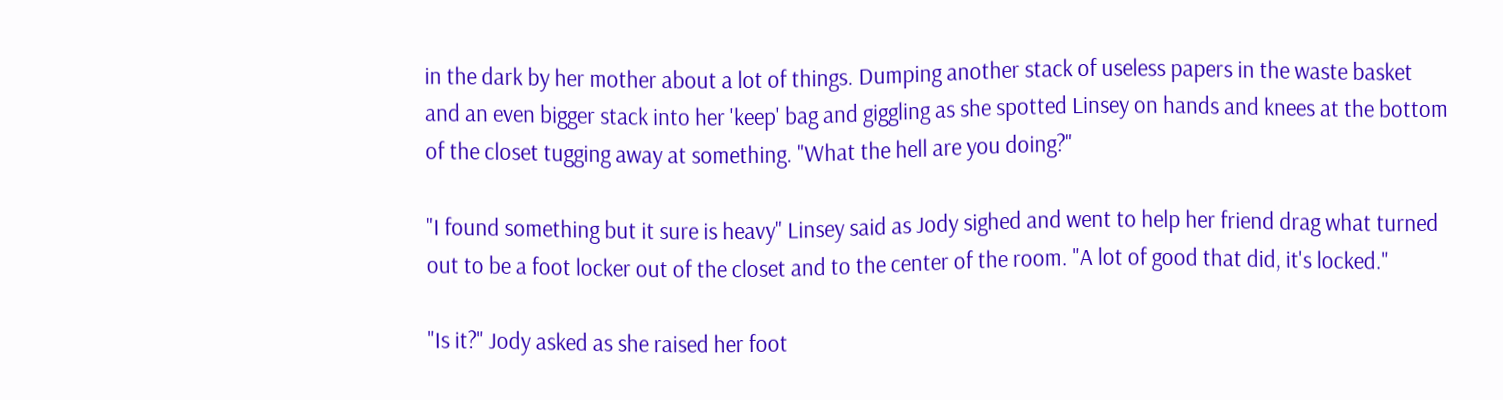in the dark by her mother about a lot of things. Dumping another stack of useless papers in the waste basket and an even bigger stack into her 'keep' bag and giggling as she spotted Linsey on hands and knees at the bottom of the closet tugging away at something. "What the hell are you doing?"

"I found something but it sure is heavy" Linsey said as Jody sighed and went to help her friend drag what turned out to be a foot locker out of the closet and to the center of the room. "A lot of good that did, it's locked."

"Is it?" Jody asked as she raised her foot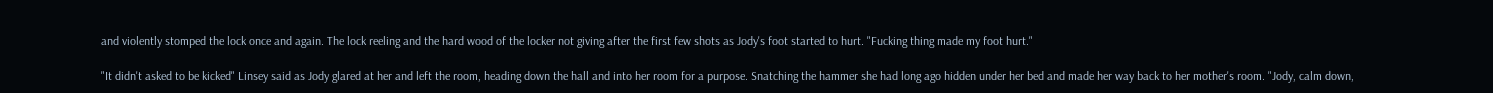and violently stomped the lock once and again. The lock reeling and the hard wood of the locker not giving after the first few shots as Jody's foot started to hurt. "Fucking thing made my foot hurt."

"It didn't asked to be kicked" Linsey said as Jody glared at her and left the room, heading down the hall and into her room for a purpose. Snatching the hammer she had long ago hidden under her bed and made her way back to her mother's room. "Jody, calm down,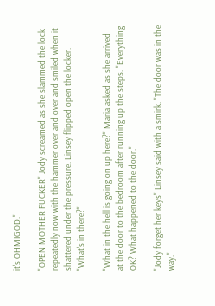it's OHMIGOD."

"OPEN MOTHER FUCKER" Jody screamed as she slammed the lock repeatedly now with the hammer over and over and smiled when it shattered under the pressure. Linsey flipped open the locker. "What's in there?"

"What in the hell is going on up here?" Maria asked as she arrived at the door to the bedroom after running up the steps. "Everything OK? What happened to the door."

"Jody forget her keys" Linsey said with a smirk. "The door was in the way."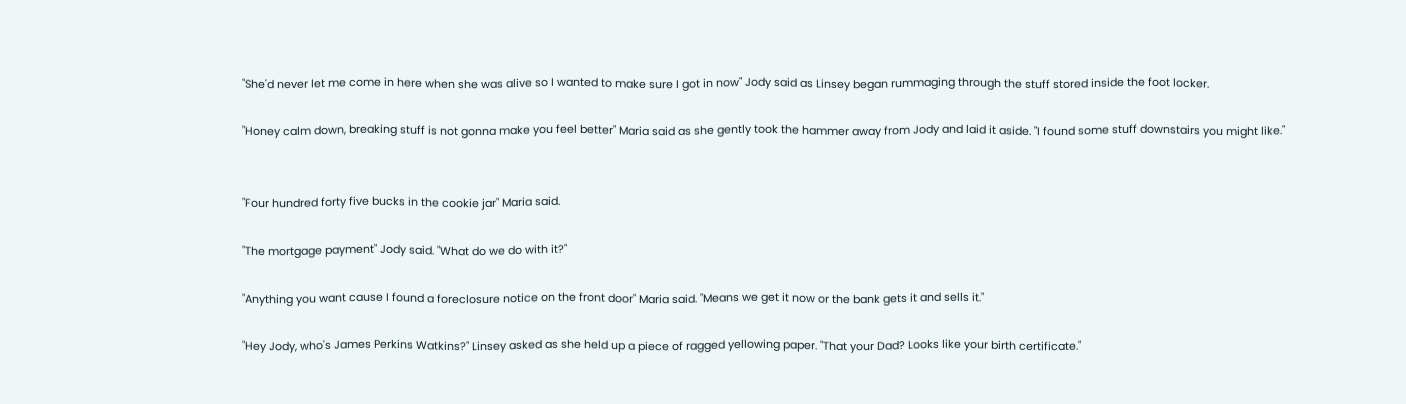"She'd never let me come in here when she was alive so I wanted to make sure I got in now" Jody said as Linsey began rummaging through the stuff stored inside the foot locker.

"Honey calm down, breaking stuff is not gonna make you feel better" Maria said as she gently took the hammer away from Jody and laid it aside. "I found some stuff downstairs you might like."


"Four hundred forty five bucks in the cookie jar" Maria said.

"The mortgage payment" Jody said. "What do we do with it?"

"Anything you want cause I found a foreclosure notice on the front door" Maria said. "Means we get it now or the bank gets it and sells it."

"Hey Jody, who's James Perkins Watkins?" Linsey asked as she held up a piece of ragged yellowing paper. "That your Dad? Looks like your birth certificate."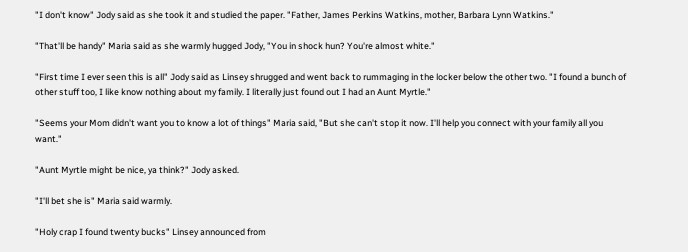"I don't know" Jody said as she took it and studied the paper. "Father, James Perkins Watkins, mother, Barbara Lynn Watkins."

"That'll be handy" Maria said as she warmly hugged Jody, "You in shock hun? You're almost white."

"First time I ever seen this is all" Jody said as Linsey shrugged and went back to rummaging in the locker below the other two. "I found a bunch of other stuff too, I like know nothing about my family. I literally just found out I had an Aunt Myrtle."

"Seems your Mom didn't want you to know a lot of things" Maria said, "But she can't stop it now. I'll help you connect with your family all you want."

"Aunt Myrtle might be nice, ya think?" Jody asked.

"I'll bet she is" Maria said warmly.

"Holy crap I found twenty bucks" Linsey announced from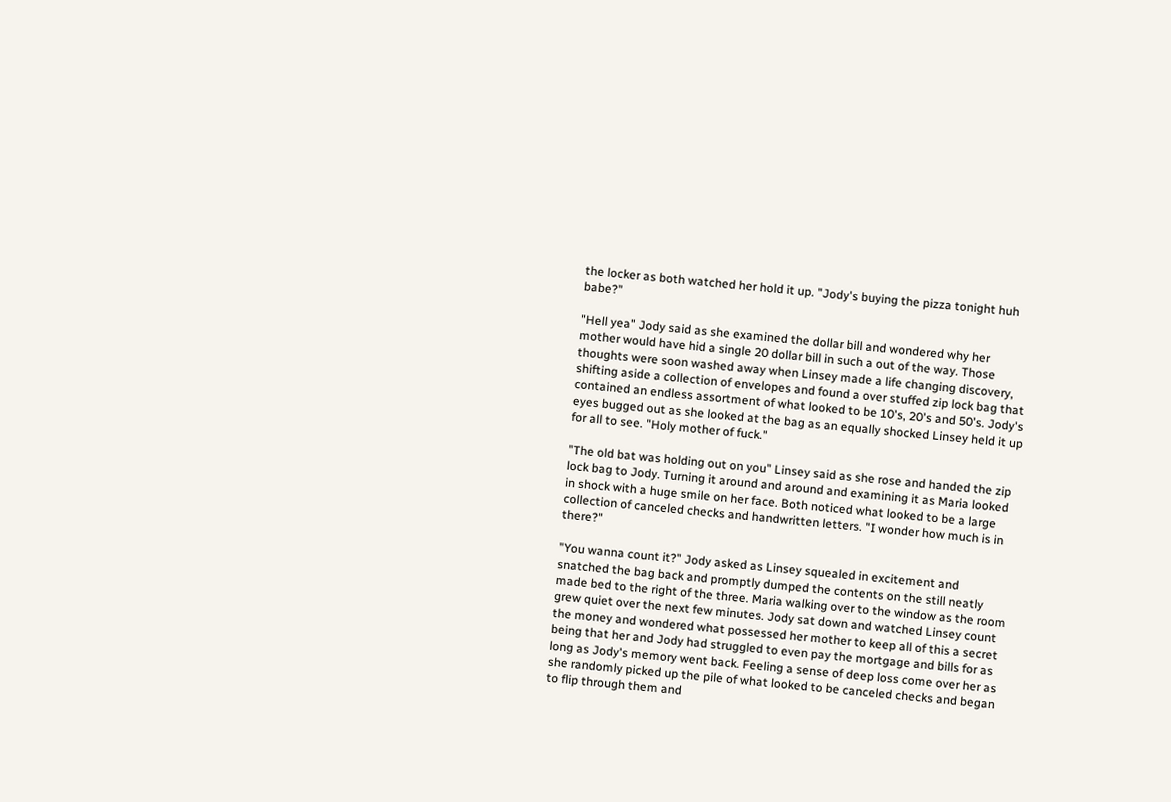the locker as both watched her hold it up. "Jody's buying the pizza tonight huh babe?"

"Hell yea" Jody said as she examined the dollar bill and wondered why her mother would have hid a single 20 dollar bill in such a out of the way. Those thoughts were soon washed away when Linsey made a life changing discovery, shifting aside a collection of envelopes and found a over stuffed zip lock bag that contained an endless assortment of what looked to be 10's, 20's and 50's. Jody's eyes bugged out as she looked at the bag as an equally shocked Linsey held it up for all to see. "Holy mother of fuck."

"The old bat was holding out on you" Linsey said as she rose and handed the zip lock bag to Jody. Turning it around and around and examining it as Maria looked in shock with a huge smile on her face. Both noticed what looked to be a large collection of canceled checks and handwritten letters. "I wonder how much is in there?"

"You wanna count it?" Jody asked as Linsey squealed in excitement and snatched the bag back and promptly dumped the contents on the still neatly made bed to the right of the three. Maria walking over to the window as the room grew quiet over the next few minutes. Jody sat down and watched Linsey count the money and wondered what possessed her mother to keep all of this a secret being that her and Jody had struggled to even pay the mortgage and bills for as long as Jody's memory went back. Feeling a sense of deep loss come over her as she randomly picked up the pile of what looked to be canceled checks and began to flip through them and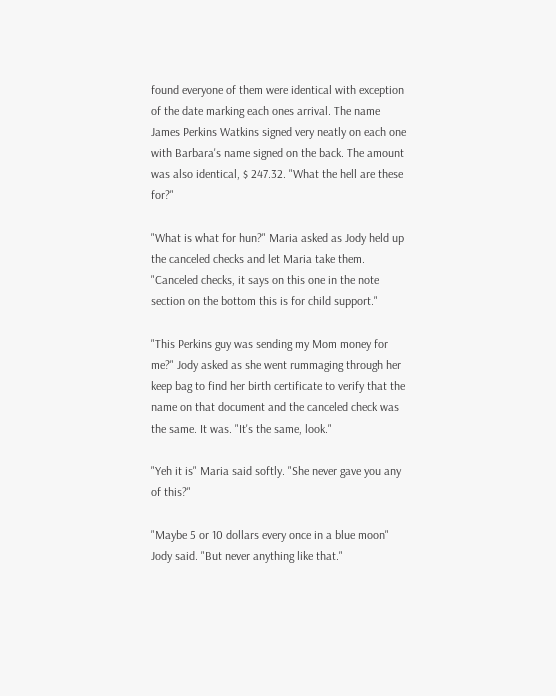found everyone of them were identical with exception of the date marking each ones arrival. The name James Perkins Watkins signed very neatly on each one with Barbara's name signed on the back. The amount was also identical, $ 247.32. "What the hell are these for?"

"What is what for hun?" Maria asked as Jody held up the canceled checks and let Maria take them. "Canceled checks, it says on this one in the note section on the bottom this is for child support."

"This Perkins guy was sending my Mom money for me?" Jody asked as she went rummaging through her keep bag to find her birth certificate to verify that the name on that document and the canceled check was the same. It was. "It's the same, look."

"Yeh it is" Maria said softly. "She never gave you any of this?"

"Maybe 5 or 10 dollars every once in a blue moon" Jody said. "But never anything like that."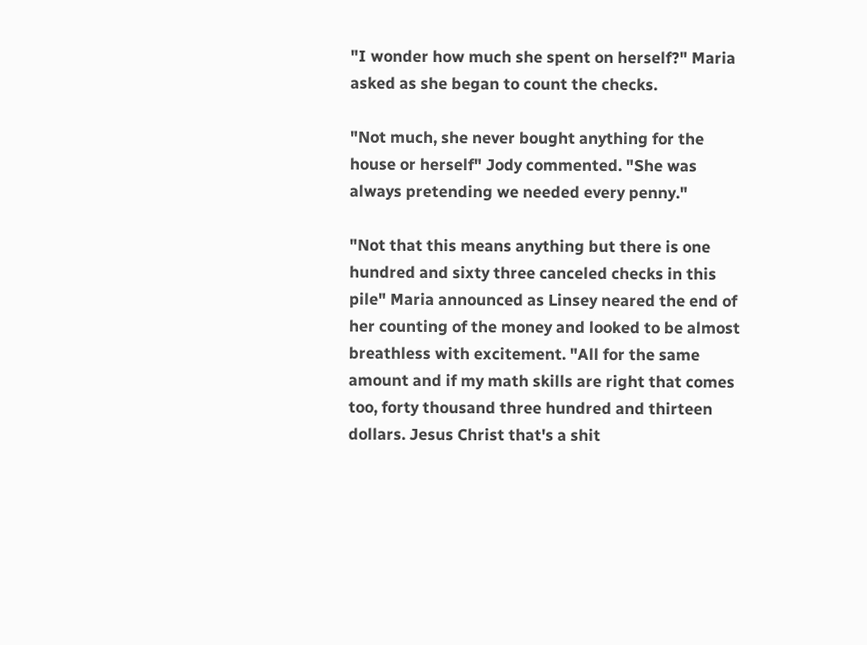"I wonder how much she spent on herself?" Maria asked as she began to count the checks.

"Not much, she never bought anything for the house or herself" Jody commented. "She was always pretending we needed every penny."

"Not that this means anything but there is one hundred and sixty three canceled checks in this pile" Maria announced as Linsey neared the end of her counting of the money and looked to be almost breathless with excitement. "All for the same amount and if my math skills are right that comes too, forty thousand three hundred and thirteen dollars. Jesus Christ that's a shit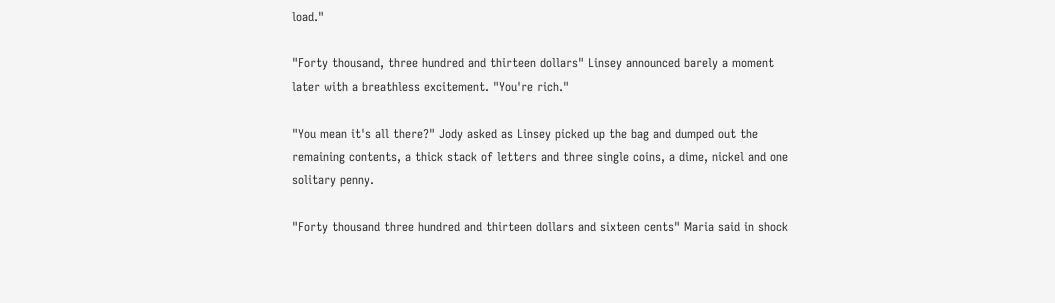load."

"Forty thousand, three hundred and thirteen dollars" Linsey announced barely a moment later with a breathless excitement. "You're rich."

"You mean it's all there?" Jody asked as Linsey picked up the bag and dumped out the remaining contents, a thick stack of letters and three single coins, a dime, nickel and one solitary penny.

"Forty thousand three hundred and thirteen dollars and sixteen cents" Maria said in shock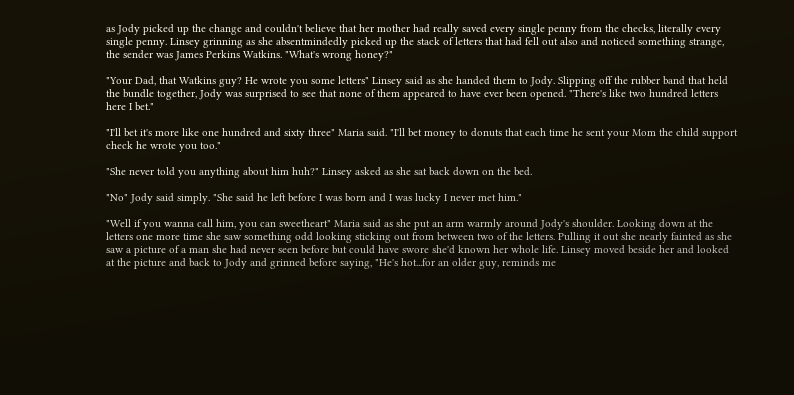as Jody picked up the change and couldn't believe that her mother had really saved every single penny from the checks, literally every single penny. Linsey grinning as she absentmindedly picked up the stack of letters that had fell out also and noticed something strange, the sender was James Perkins Watkins. "What's wrong honey?"

"Your Dad, that Watkins guy? He wrote you some letters" Linsey said as she handed them to Jody. Slipping off the rubber band that held the bundle together, Jody was surprised to see that none of them appeared to have ever been opened. "There's like two hundred letters here I bet."

"I'll bet it's more like one hundred and sixty three" Maria said. "I'll bet money to donuts that each time he sent your Mom the child support check he wrote you too."

"She never told you anything about him huh?" Linsey asked as she sat back down on the bed.

"No" Jody said simply. "She said he left before I was born and I was lucky I never met him."

"Well if you wanna call him, you can sweetheart" Maria said as she put an arm warmly around Jody's shoulder. Looking down at the letters one more time she saw something odd looking sticking out from between two of the letters. Pulling it out she nearly fainted as she saw a picture of a man she had never seen before but could have swore she'd known her whole life. Linsey moved beside her and looked at the picture and back to Jody and grinned before saying, "He's hot...for an older guy, reminds me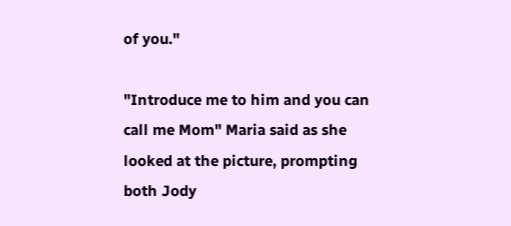of you."

"Introduce me to him and you can call me Mom" Maria said as she looked at the picture, prompting both Jody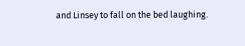and Linsey to fall on the bed laughing.